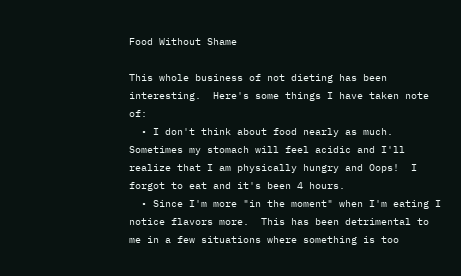Food Without Shame

This whole business of not dieting has been interesting.  Here's some things I have taken note of:
  • I don't think about food nearly as much.  Sometimes my stomach will feel acidic and I'll realize that I am physically hungry and Oops!  I forgot to eat and it's been 4 hours.
  • Since I'm more "in the moment" when I'm eating I notice flavors more.  This has been detrimental to me in a few situations where something is too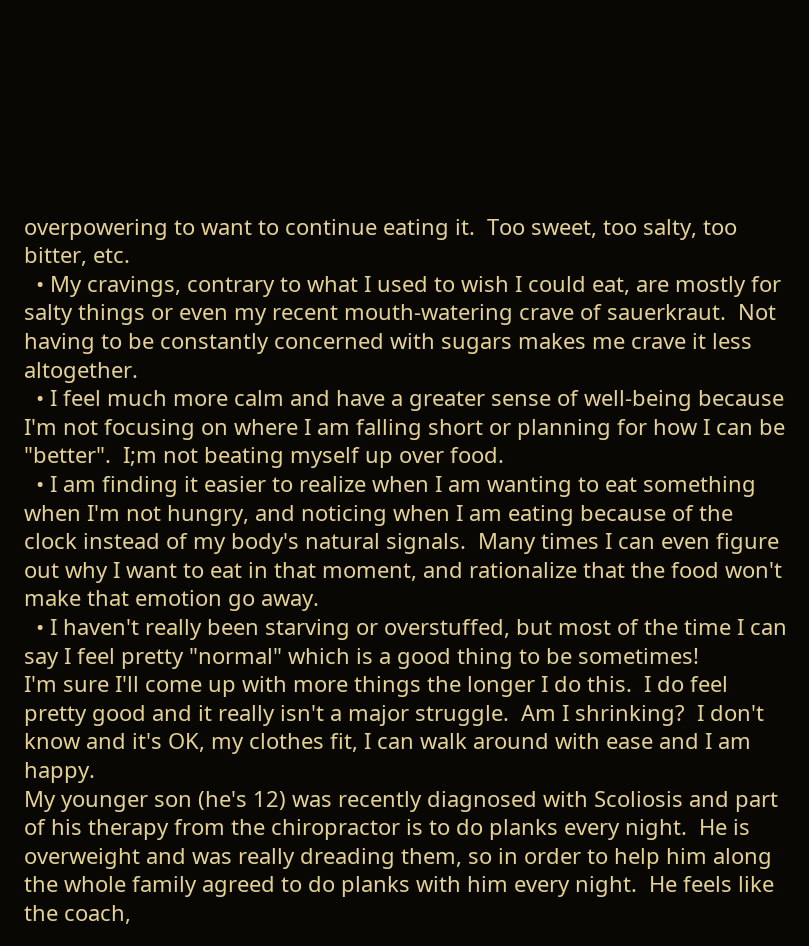overpowering to want to continue eating it.  Too sweet, too salty, too bitter, etc.
  • My cravings, contrary to what I used to wish I could eat, are mostly for salty things or even my recent mouth-watering crave of sauerkraut.  Not having to be constantly concerned with sugars makes me crave it less altogether.
  • I feel much more calm and have a greater sense of well-being because I'm not focusing on where I am falling short or planning for how I can be "better".  I;m not beating myself up over food.
  • I am finding it easier to realize when I am wanting to eat something when I'm not hungry, and noticing when I am eating because of the clock instead of my body's natural signals.  Many times I can even figure out why I want to eat in that moment, and rationalize that the food won't make that emotion go away.
  • I haven't really been starving or overstuffed, but most of the time I can say I feel pretty "normal" which is a good thing to be sometimes!
I'm sure I'll come up with more things the longer I do this.  I do feel pretty good and it really isn't a major struggle.  Am I shrinking?  I don't know and it's OK, my clothes fit, I can walk around with ease and I am happy.
My younger son (he's 12) was recently diagnosed with Scoliosis and part of his therapy from the chiropractor is to do planks every night.  He is overweight and was really dreading them, so in order to help him along the whole family agreed to do planks with him every night.  He feels like the coach,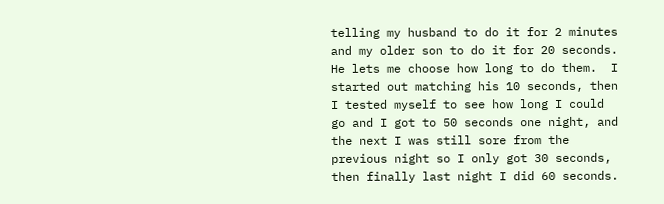telling my husband to do it for 2 minutes and my older son to do it for 20 seconds.  He lets me choose how long to do them.  I started out matching his 10 seconds, then I tested myself to see how long I could go and I got to 50 seconds one night, and the next I was still sore from the previous night so I only got 30 seconds, then finally last night I did 60 seconds.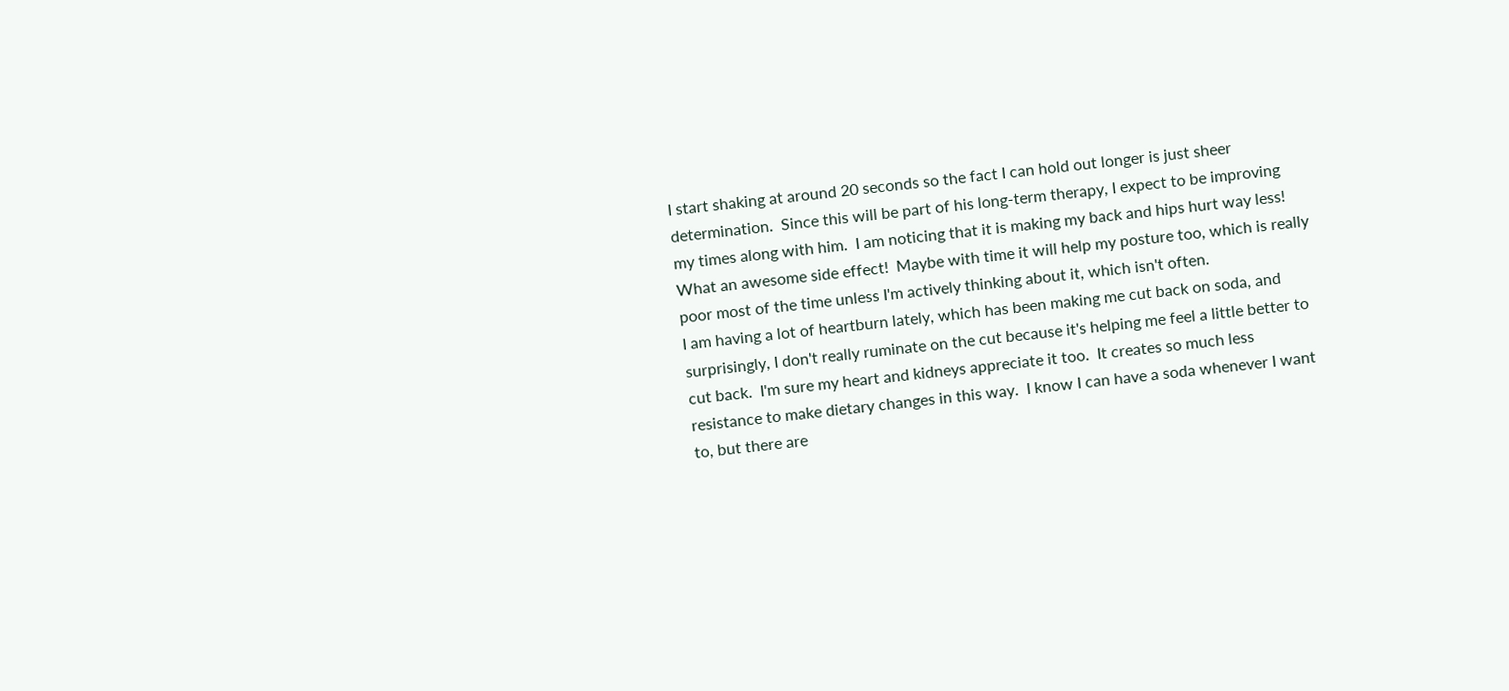I start shaking at around 20 seconds so the fact I can hold out longer is just sheer determination.  Since this will be part of his long-term therapy, I expect to be improving my times along with him.  I am noticing that it is making my back and hips hurt way less! What an awesome side effect!  Maybe with time it will help my posture too, which is really poor most of the time unless I'm actively thinking about it, which isn't often.
I am having a lot of heartburn lately, which has been making me cut back on soda, and surprisingly, I don't really ruminate on the cut because it's helping me feel a little better to cut back.  I'm sure my heart and kidneys appreciate it too.  It creates so much less resistance to make dietary changes in this way.  I know I can have a soda whenever I want to, but there are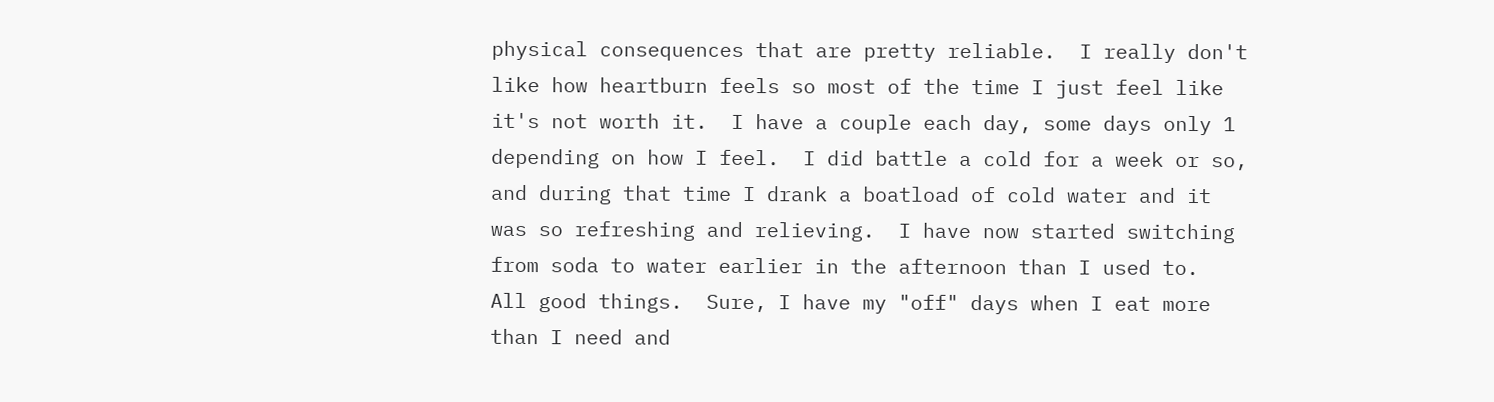physical consequences that are pretty reliable.  I really don't like how heartburn feels so most of the time I just feel like it's not worth it.  I have a couple each day, some days only 1 depending on how I feel.  I did battle a cold for a week or so, and during that time I drank a boatload of cold water and it was so refreshing and relieving.  I have now started switching from soda to water earlier in the afternoon than I used to.  All good things.  Sure, I have my "off" days when I eat more than I need and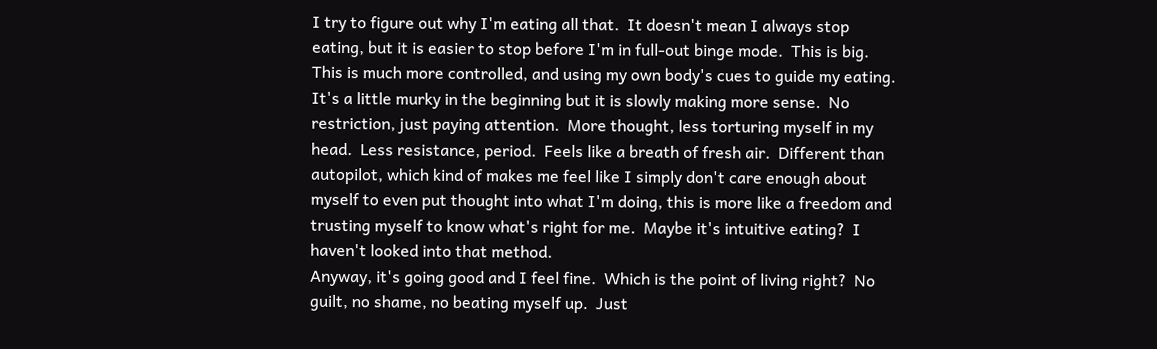I try to figure out why I'm eating all that.  It doesn't mean I always stop eating, but it is easier to stop before I'm in full-out binge mode.  This is big.  This is much more controlled, and using my own body's cues to guide my eating.  It's a little murky in the beginning but it is slowly making more sense.  No restriction, just paying attention.  More thought, less torturing myself in my head.  Less resistance, period.  Feels like a breath of fresh air.  Different than autopilot, which kind of makes me feel like I simply don't care enough about myself to even put thought into what I'm doing, this is more like a freedom and trusting myself to know what's right for me.  Maybe it's intuitive eating?  I haven't looked into that method.
Anyway, it's going good and I feel fine.  Which is the point of living right?  No guilt, no shame, no beating myself up.  Just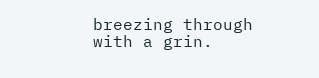breezing through with a grin.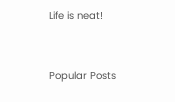Life is neat!


Popular Posts